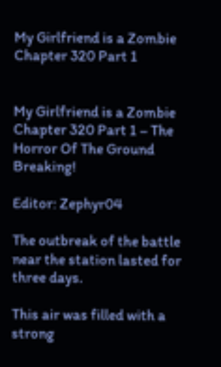My Girlfriend is a Zombie Chapter 320 Part 1


My Girlfriend is a Zombie Chapter 320 Part 1 – The Horror Of The Ground Breaking!

Editor: Zephyr04

The outbreak of the battle near the station lasted for three days.

This air was filled with a strong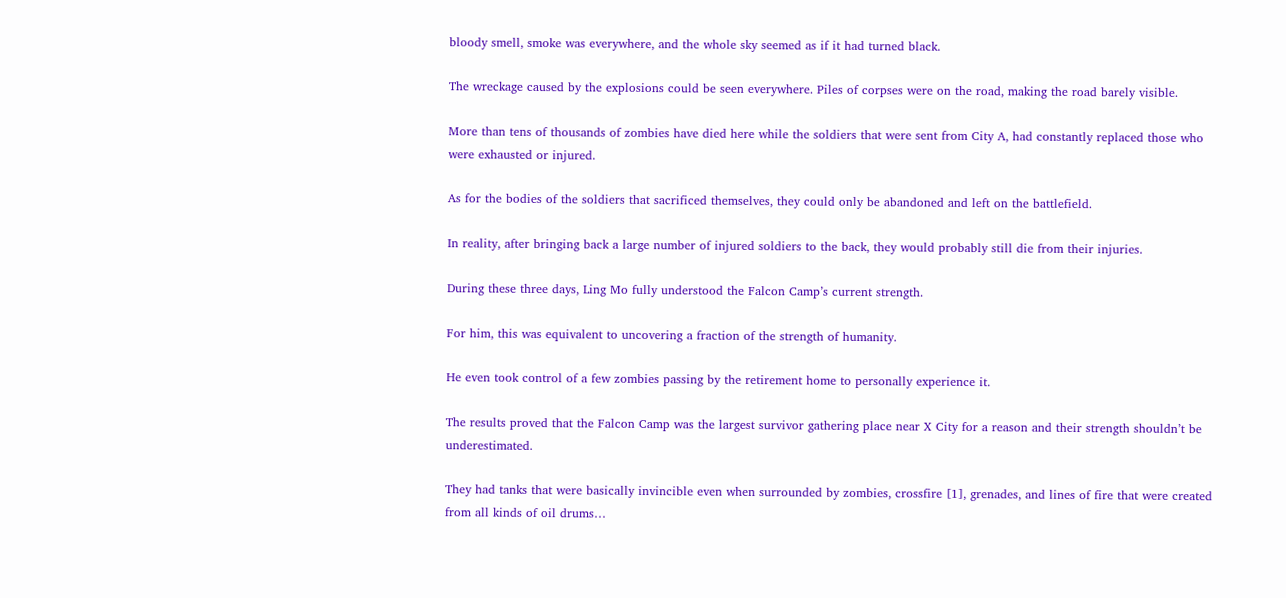bloody smell, smoke was everywhere, and the whole sky seemed as if it had turned black.

The wreckage caused by the explosions could be seen everywhere. Piles of corpses were on the road, making the road barely visible.

More than tens of thousands of zombies have died here while the soldiers that were sent from City A, had constantly replaced those who were exhausted or injured.

As for the bodies of the soldiers that sacrificed themselves, they could only be abandoned and left on the battlefield.

In reality, after bringing back a large number of injured soldiers to the back, they would probably still die from their injuries.

During these three days, Ling Mo fully understood the Falcon Camp’s current strength.

For him, this was equivalent to uncovering a fraction of the strength of humanity.

He even took control of a few zombies passing by the retirement home to personally experience it.

The results proved that the Falcon Camp was the largest survivor gathering place near X City for a reason and their strength shouldn’t be underestimated.

They had tanks that were basically invincible even when surrounded by zombies, crossfire [1], grenades, and lines of fire that were created from all kinds of oil drums…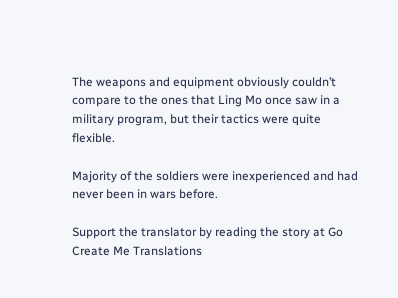The weapons and equipment obviously couldn’t compare to the ones that Ling Mo once saw in a military program, but their tactics were quite flexible.

Majority of the soldiers were inexperienced and had never been in wars before.

Support the translator by reading the story at Go Create Me Translations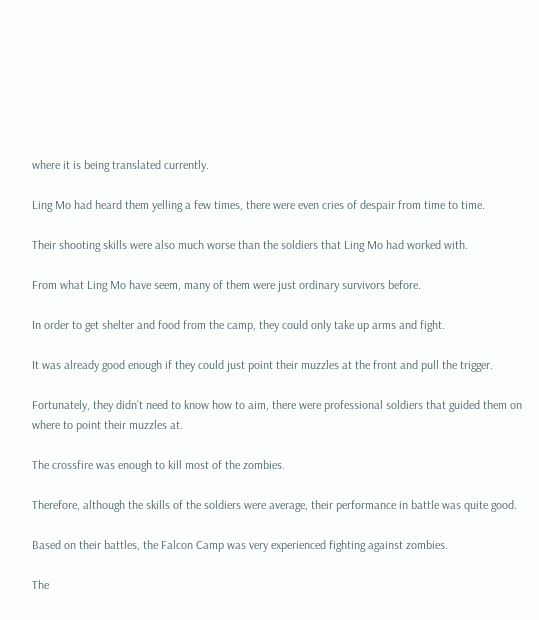where it is being translated currently.

Ling Mo had heard them yelling a few times, there were even cries of despair from time to time.

Their shooting skills were also much worse than the soldiers that Ling Mo had worked with.

From what Ling Mo have seem, many of them were just ordinary survivors before.

In order to get shelter and food from the camp, they could only take up arms and fight.

It was already good enough if they could just point their muzzles at the front and pull the trigger.

Fortunately, they didn’t need to know how to aim, there were professional soldiers that guided them on where to point their muzzles at.

The crossfire was enough to kill most of the zombies.

Therefore, although the skills of the soldiers were average, their performance in battle was quite good.

Based on their battles, the Falcon Camp was very experienced fighting against zombies.

The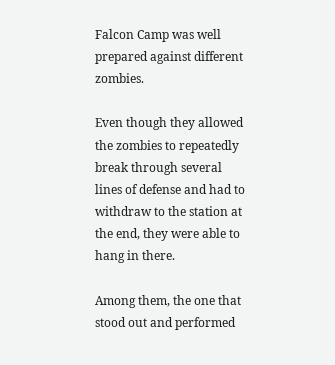Falcon Camp was well prepared against different zombies.

Even though they allowed the zombies to repeatedly break through several lines of defense and had to withdraw to the station at the end, they were able to hang in there.

Among them, the one that stood out and performed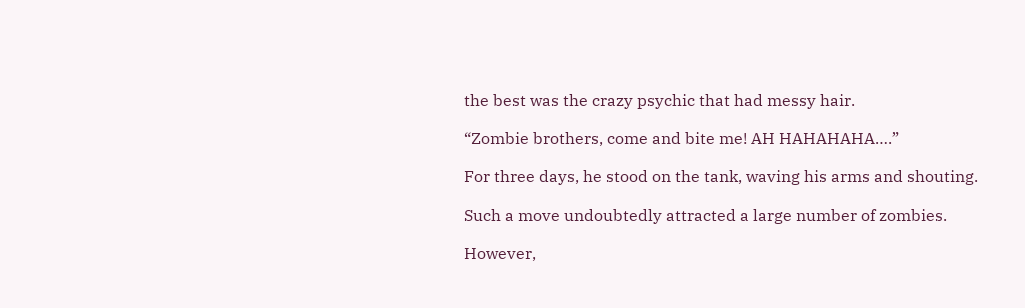the best was the crazy psychic that had messy hair.

“Zombie brothers, come and bite me! AH HAHAHAHA….”

For three days, he stood on the tank, waving his arms and shouting.

Such a move undoubtedly attracted a large number of zombies.

However,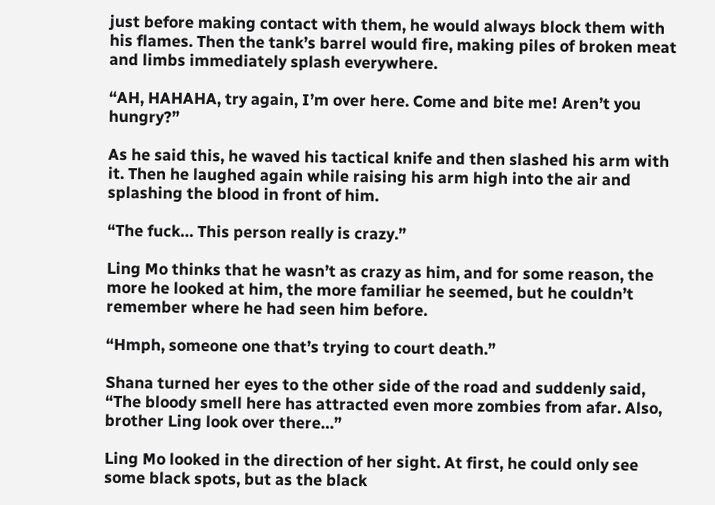just before making contact with them, he would always block them with his flames. Then the tank’s barrel would fire, making piles of broken meat and limbs immediately splash everywhere.

“AH, HAHAHA, try again, I’m over here. Come and bite me! Aren’t you hungry?”

As he said this, he waved his tactical knife and then slashed his arm with it. Then he laughed again while raising his arm high into the air and splashing the blood in front of him.

“The fuck… This person really is crazy.”

Ling Mo thinks that he wasn’t as crazy as him, and for some reason, the more he looked at him, the more familiar he seemed, but he couldn’t remember where he had seen him before.

“Hmph, someone one that’s trying to court death.”

Shana turned her eyes to the other side of the road and suddenly said, “The bloody smell here has attracted even more zombies from afar. Also, brother Ling look over there…”

Ling Mo looked in the direction of her sight. At first, he could only see some black spots, but as the black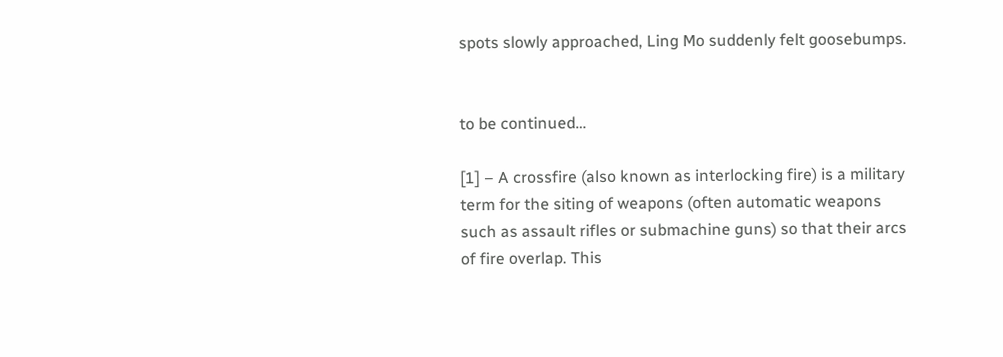spots slowly approached, Ling Mo suddenly felt goosebumps.


to be continued…

[1] – A crossfire (also known as interlocking fire) is a military term for the siting of weapons (often automatic weapons such as assault rifles or submachine guns) so that their arcs of fire overlap. This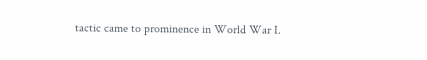tactic came to prominence in World War I.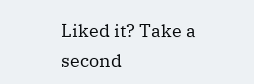Liked it? Take a second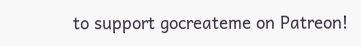to support gocreateme on Patreon!